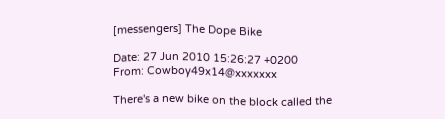[messengers] The Dope Bike

Date: 27 Jun 2010 15:26:27 +0200
From: Cowboy49x14@xxxxxxx

There's a new bike on the block called the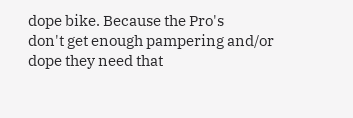dope bike. Because the Pro's
don't get enough pampering and/or dope they need that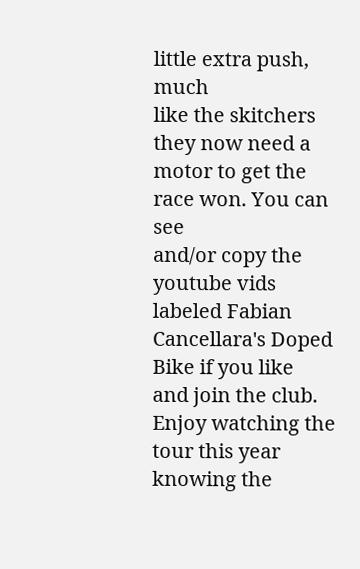little extra push, much
like the skitchers they now need a motor to get the race won. You can see
and/or copy the youtube vids labeled Fabian Cancellara's Doped Bike if you like
and join the club. Enjoy watching the tour this year knowing the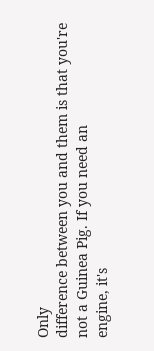Only
difference between you and them is that you're not a Guinea Pig. If you need an
engine, it's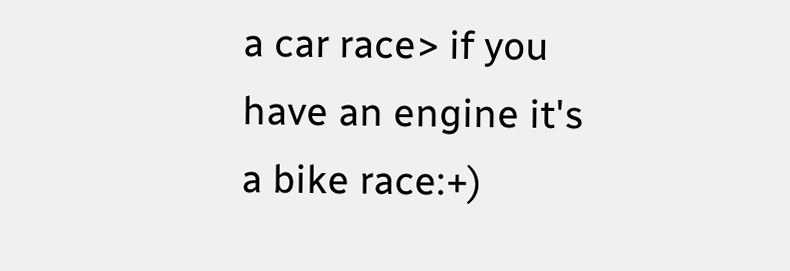a car race> if you have an engine it's a bike race:+)